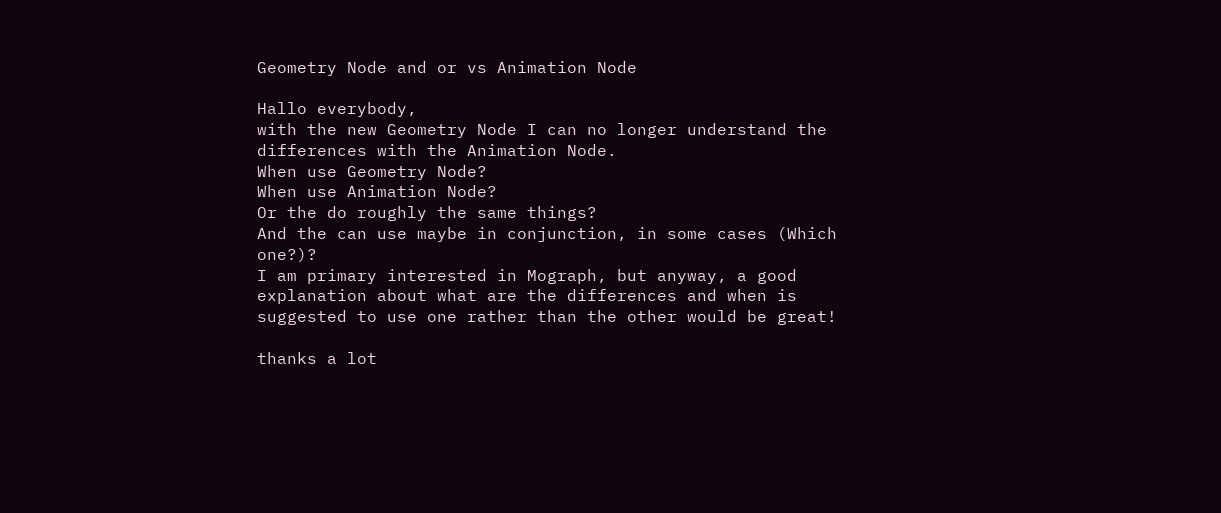Geometry Node and or vs Animation Node

Hallo everybody,
with the new Geometry Node I can no longer understand the differences with the Animation Node.
When use Geometry Node?
When use Animation Node?
Or the do roughly the same things?
And the can use maybe in conjunction, in some cases (Which one?)?
I am primary interested in Mograph, but anyway, a good explanation about what are the differences and when is suggested to use one rather than the other would be great!

thanks a lot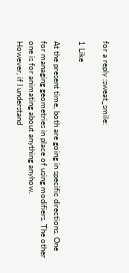for a reply :sweat_smile:

1 Like

At the present time, both are going in specific directions. One for managing geometries in place of using modifiers. The other one is for animating about anything anyhow.
However, if I understand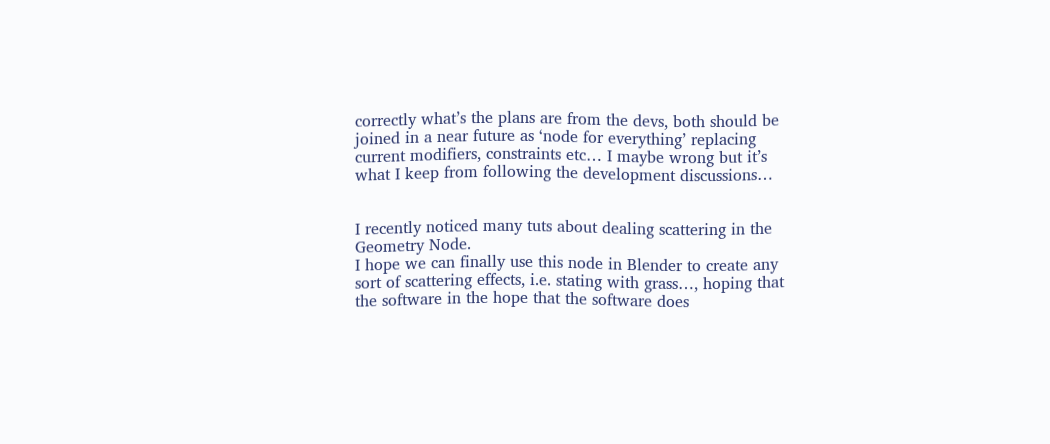correctly what’s the plans are from the devs, both should be joined in a near future as ‘node for everything’ replacing current modifiers, constraints etc… I maybe wrong but it’s what I keep from following the development discussions…


I recently noticed many tuts about dealing scattering in the Geometry Node.
I hope we can finally use this node in Blender to create any sort of scattering effects, i.e. stating with grass…, hoping that the software in the hope that the software does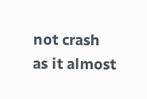not crash as it almost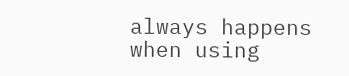always happens when using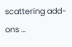scattering add-ons …